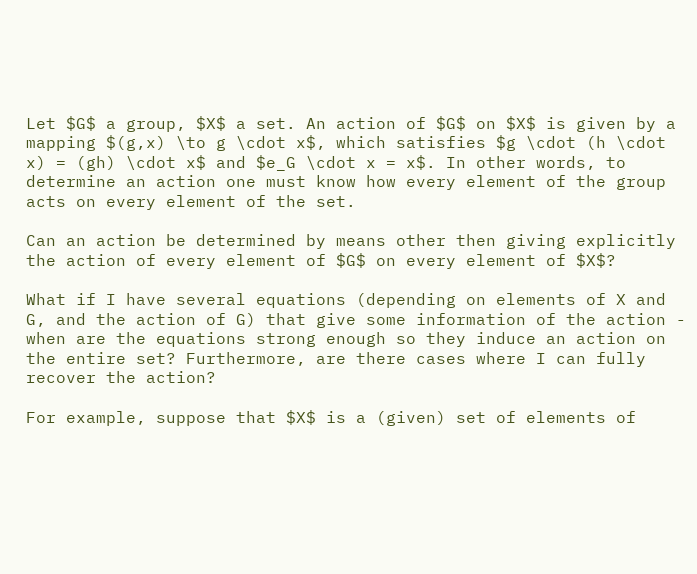Let $G$ a group, $X$ a set. An action of $G$ on $X$ is given by a mapping $(g,x) \to g \cdot x$, which satisfies $g \cdot (h \cdot x) = (gh) \cdot x$ and $e_G \cdot x = x$. In other words, to determine an action one must know how every element of the group acts on every element of the set.

Can an action be determined by means other then giving explicitly the action of every element of $G$ on every element of $X$?

What if I have several equations (depending on elements of X and G, and the action of G) that give some information of the action - when are the equations strong enough so they induce an action on the entire set? Furthermore, are there cases where I can fully recover the action?

For example, suppose that $X$ is a (given) set of elements of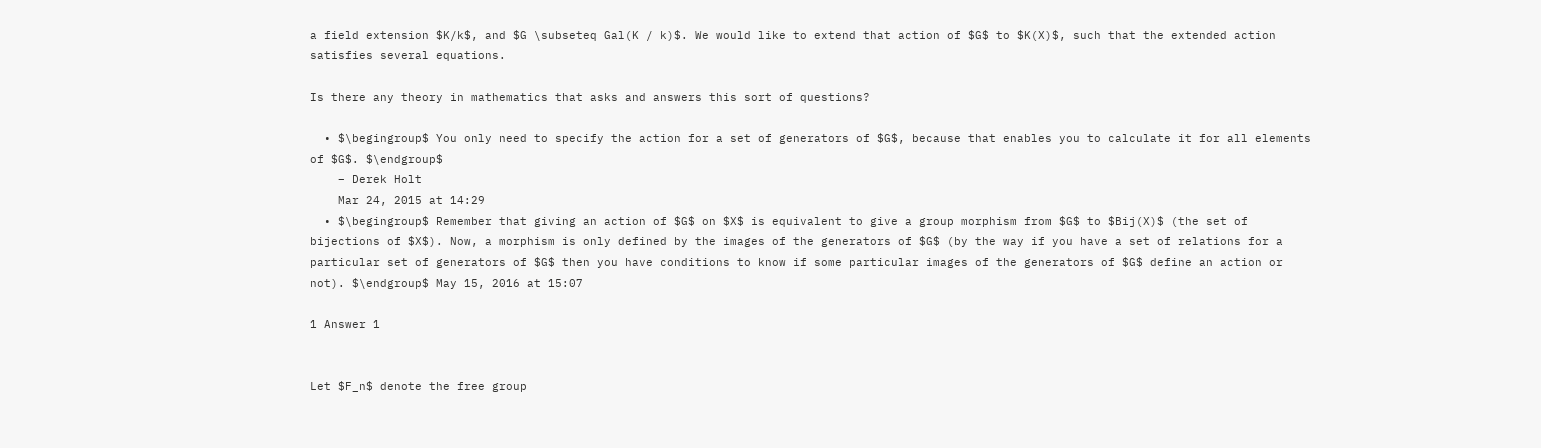a field extension $K/k$, and $G \subseteq Gal(K / k)$. We would like to extend that action of $G$ to $K(X)$, such that the extended action satisfies several equations.

Is there any theory in mathematics that asks and answers this sort of questions?

  • $\begingroup$ You only need to specify the action for a set of generators of $G$, because that enables you to calculate it for all elements of $G$. $\endgroup$
    – Derek Holt
    Mar 24, 2015 at 14:29
  • $\begingroup$ Remember that giving an action of $G$ on $X$ is equivalent to give a group morphism from $G$ to $Bij(X)$ (the set of bijections of $X$). Now, a morphism is only defined by the images of the generators of $G$ (by the way if you have a set of relations for a particular set of generators of $G$ then you have conditions to know if some particular images of the generators of $G$ define an action or not). $\endgroup$ May 15, 2016 at 15:07

1 Answer 1


Let $F_n$ denote the free group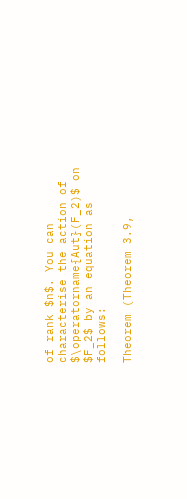of rank $n$. You can characterise the action of $\operatorname{Aut}(F_2)$ on $F_2$ by an equation as follows:

Theorem (Theorem 3.9,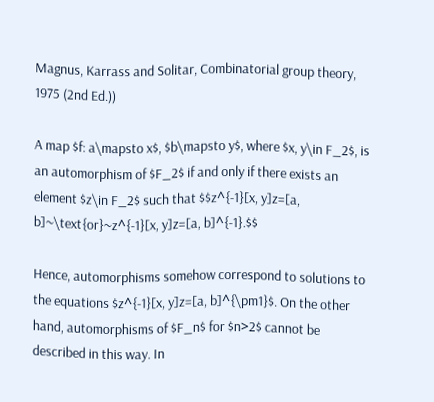Magnus, Karrass and Solitar, Combinatorial group theory, 1975 (2nd Ed.))

A map $f: a\mapsto x$, $b\mapsto y$, where $x, y\in F_2$, is an automorphism of $F_2$ if and only if there exists an element $z\in F_2$ such that $$z^{-1}[x, y]z=[a, b]~\text{or}~z^{-1}[x, y]z=[a, b]^{-1}.$$

Hence, automorphisms somehow correspond to solutions to the equations $z^{-1}[x, y]z=[a, b]^{\pm1}$. On the other hand, automorphisms of $F_n$ for $n>2$ cannot be described in this way. In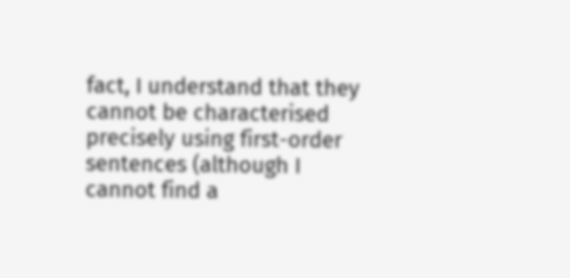fact, I understand that they cannot be characterised precisely using first-order sentences (although I cannot find a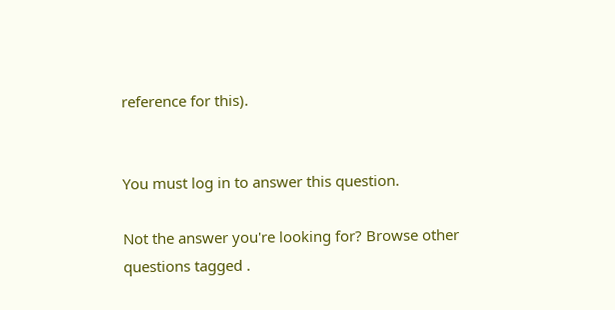reference for this).


You must log in to answer this question.

Not the answer you're looking for? Browse other questions tagged .